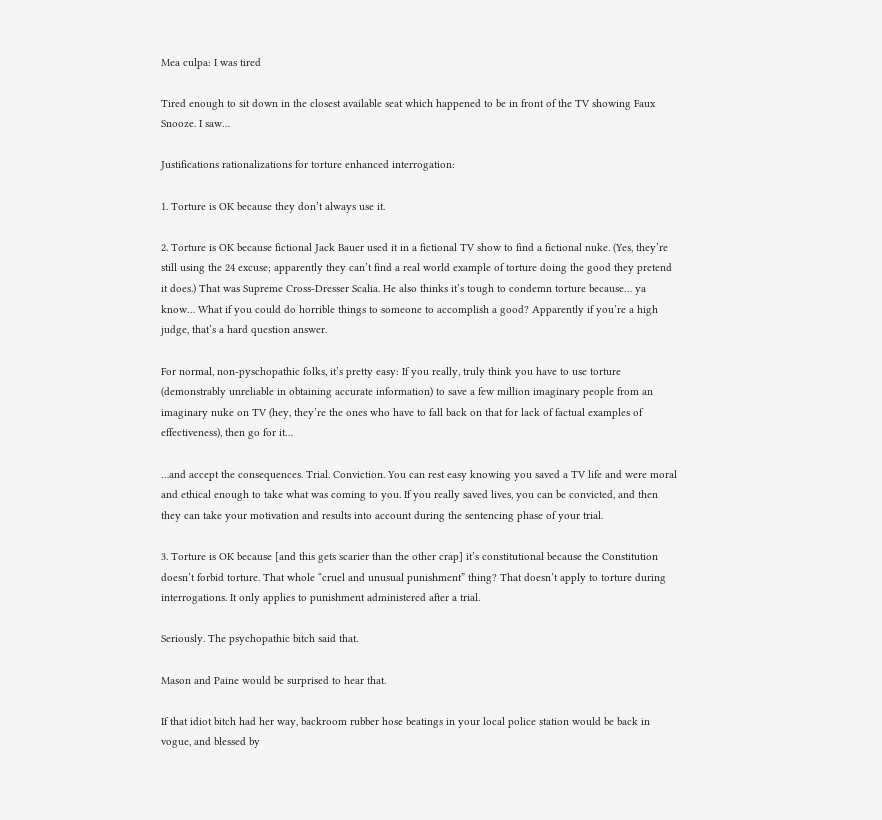Mea culpa: I was tired

Tired enough to sit down in the closest available seat which happened to be in front of the TV showing Faux Snooze. I saw…

Justifications rationalizations for torture enhanced interrogation:

1. Torture is OK because they don’t always use it.

2. Torture is OK because fictional Jack Bauer used it in a fictional TV show to find a fictional nuke. (Yes, they’re still using the 24 excuse; apparently they can’t find a real world example of torture doing the good they pretend it does.) That was Supreme Cross-Dresser Scalia. He also thinks it’s tough to condemn torture because… ya know… What if you could do horrible things to someone to accomplish a good? Apparently if you’re a high judge, that’s a hard question answer.

For normal, non-pyschopathic folks, it’s pretty easy: If you really, truly think you have to use torture (demonstrably unreliable in obtaining accurate information) to save a few million imaginary people from an imaginary nuke on TV (hey, they’re the ones who have to fall back on that for lack of factual examples of effectiveness), then go for it…

…and accept the consequences. Trial. Conviction. You can rest easy knowing you saved a TV life and were moral and ethical enough to take what was coming to you. If you really saved lives, you can be convicted, and then they can take your motivation and results into account during the sentencing phase of your trial.

3. Torture is OK because [and this gets scarier than the other crap] it’s constitutional because the Constitution doesn’t forbid torture. That whole “cruel and unusual punishment” thing? That doesn’t apply to torture during interrogations. It only applies to punishment administered after a trial.

Seriously. The psychopathic bitch said that.

Mason and Paine would be surprised to hear that.

If that idiot bitch had her way, backroom rubber hose beatings in your local police station would be back in vogue, and blessed by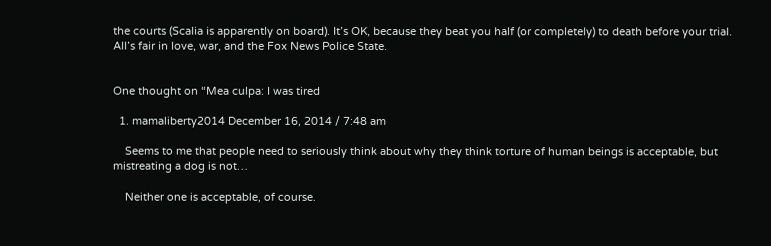the courts (Scalia is apparently on board). It’s OK, because they beat you half (or completely) to death before your trial. All’s fair in love, war, and the Fox News Police State.


One thought on “Mea culpa: I was tired

  1. mamaliberty2014 December 16, 2014 / 7:48 am

    Seems to me that people need to seriously think about why they think torture of human beings is acceptable, but mistreating a dog is not…

    Neither one is acceptable, of course.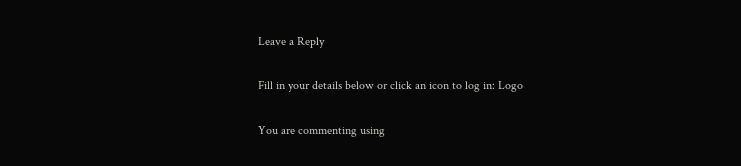Leave a Reply

Fill in your details below or click an icon to log in: Logo

You are commenting using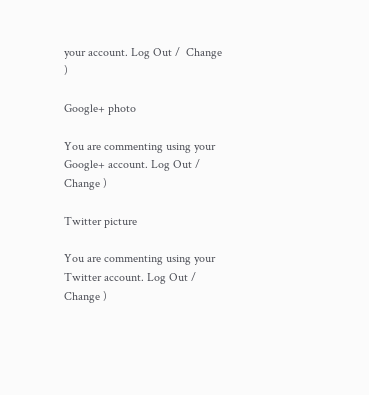your account. Log Out /  Change )

Google+ photo

You are commenting using your Google+ account. Log Out /  Change )

Twitter picture

You are commenting using your Twitter account. Log Out /  Change )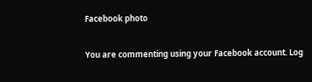Facebook photo

You are commenting using your Facebook account. Log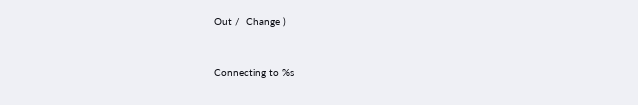Out /  Change )


Connecting to %s